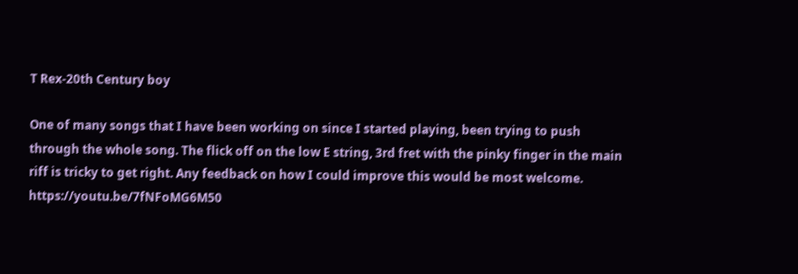T Rex-20th Century boy

One of many songs that I have been working on since I started playing, been trying to push through the whole song. The flick off on the low E string, 3rd fret with the pinky finger in the main riff is tricky to get right. Any feedback on how I could improve this would be most welcome. https://youtu.be/7fNFoMG6M50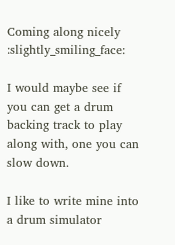Coming along nicely :slightly_smiling_face:

I would maybe see if you can get a drum backing track to play along with, one you can slow down.

I like to write mine into a drum simulator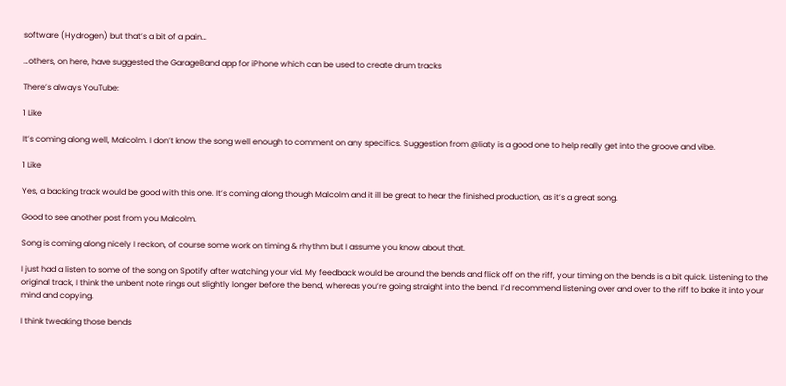software (Hydrogen) but that’s a bit of a pain…

…others, on here, have suggested the GarageBand app for iPhone which can be used to create drum tracks

There’s always YouTube:

1 Like

It’s coming along well, Malcolm. I don’t know the song well enough to comment on any specifics. Suggestion from @liaty is a good one to help really get into the groove and vibe.

1 Like

Yes, a backing track would be good with this one. It’s coming along though Malcolm and it ill be great to hear the finished production, as it’s a great song.

Good to see another post from you Malcolm.

Song is coming along nicely I reckon, of course some work on timing & rhythm but I assume you know about that.

I just had a listen to some of the song on Spotify after watching your vid. My feedback would be around the bends and flick off on the riff, your timing on the bends is a bit quick. Listening to the original track, I think the unbent note rings out slightly longer before the bend, whereas you’re going straight into the bend. I’d recommend listening over and over to the riff to bake it into your mind and copying.

I think tweaking those bends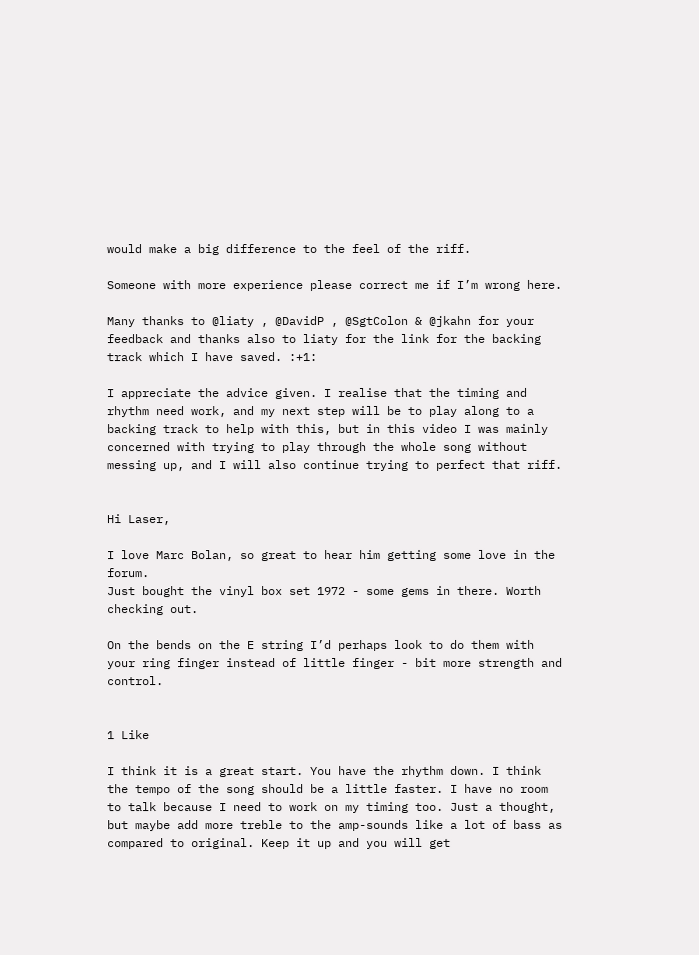would make a big difference to the feel of the riff.

Someone with more experience please correct me if I’m wrong here.

Many thanks to @liaty , @DavidP , @SgtColon & @jkahn for your feedback and thanks also to liaty for the link for the backing track which I have saved. :+1:

I appreciate the advice given. I realise that the timing and rhythm need work, and my next step will be to play along to a backing track to help with this, but in this video I was mainly concerned with trying to play through the whole song without messing up, and I will also continue trying to perfect that riff.


Hi Laser,

I love Marc Bolan, so great to hear him getting some love in the forum.
Just bought the vinyl box set 1972 - some gems in there. Worth checking out.

On the bends on the E string I’d perhaps look to do them with your ring finger instead of little finger - bit more strength and control.


1 Like

I think it is a great start. You have the rhythm down. I think the tempo of the song should be a little faster. I have no room to talk because I need to work on my timing too. Just a thought, but maybe add more treble to the amp-sounds like a lot of bass as compared to original. Keep it up and you will get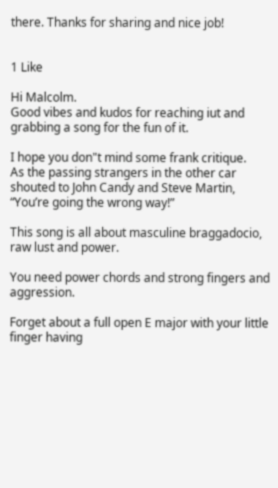there. Thanks for sharing and nice job!


1 Like

Hi Malcolm.
Good vibes and kudos for reaching iut and grabbing a song for the fun of it.

I hope you don"t mind some frank critique.
As the passing strangers in the other car shouted to John Candy and Steve Martin, “You’re going the wrong way!”

This song is all about masculine braggadocio, raw lust and power.

You need power chords and strong fingers and aggression.

Forget about a full open E major with your little finger having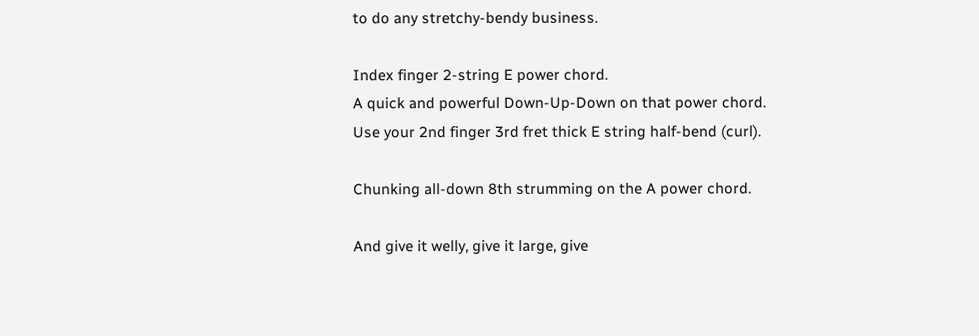to do any stretchy-bendy business.

Index finger 2-string E power chord.
A quick and powerful Down-Up-Down on that power chord.
Use your 2nd finger 3rd fret thick E string half-bend (curl).

Chunking all-down 8th strumming on the A power chord.

And give it welly, give it large, give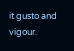it gusto and vigour.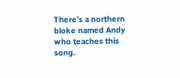There’s a northern bloke named Andy who teaches this song.